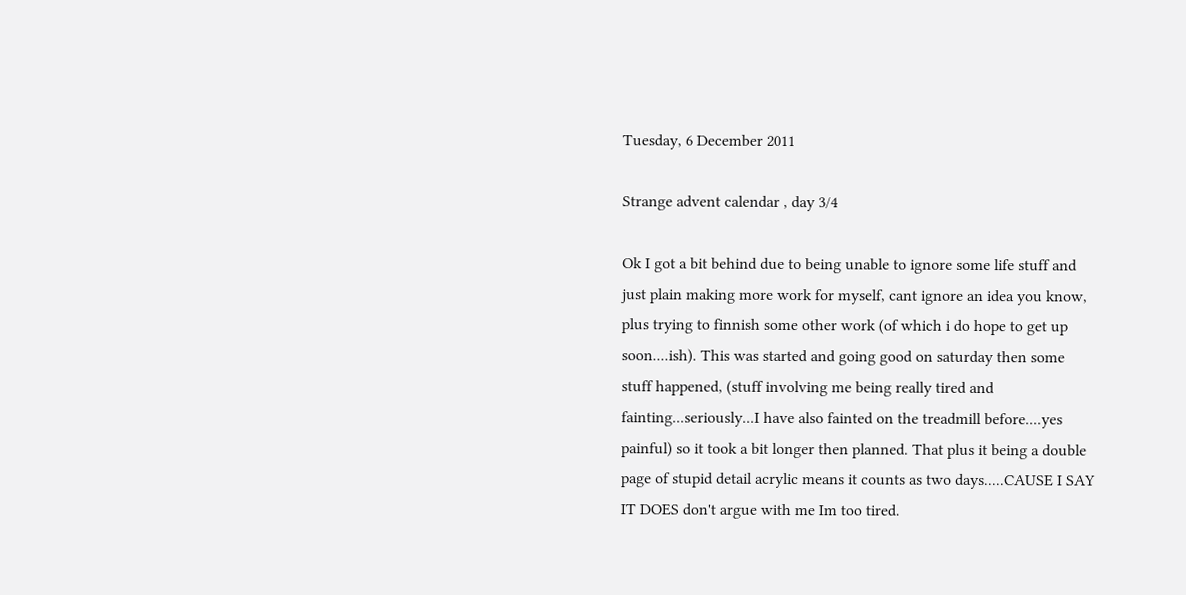Tuesday, 6 December 2011

Strange advent calendar , day 3/4

Ok I got a bit behind due to being unable to ignore some life stuff and just plain making more work for myself, cant ignore an idea you know, plus trying to finnish some other work (of which i do hope to get up soon....ish). This was started and going good on saturday then some stuff happened, (stuff involving me being really tired and fainting...seriously...I have also fainted on the treadmill before....yes painful) so it took a bit longer then planned. That plus it being a double page of stupid detail acrylic means it counts as two days.....CAUSE I SAY IT DOES don't argue with me Im too tired.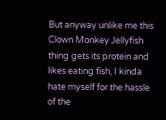But anyway unlike me this Clown Monkey Jellyfish thing gets its protein and likes eating fish, I kinda hate myself for the hassle of the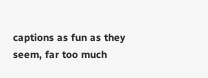captions as fun as they seem, far too much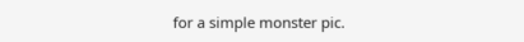for a simple monster pic.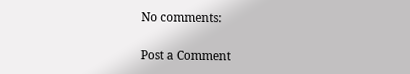No comments:

Post a Comment